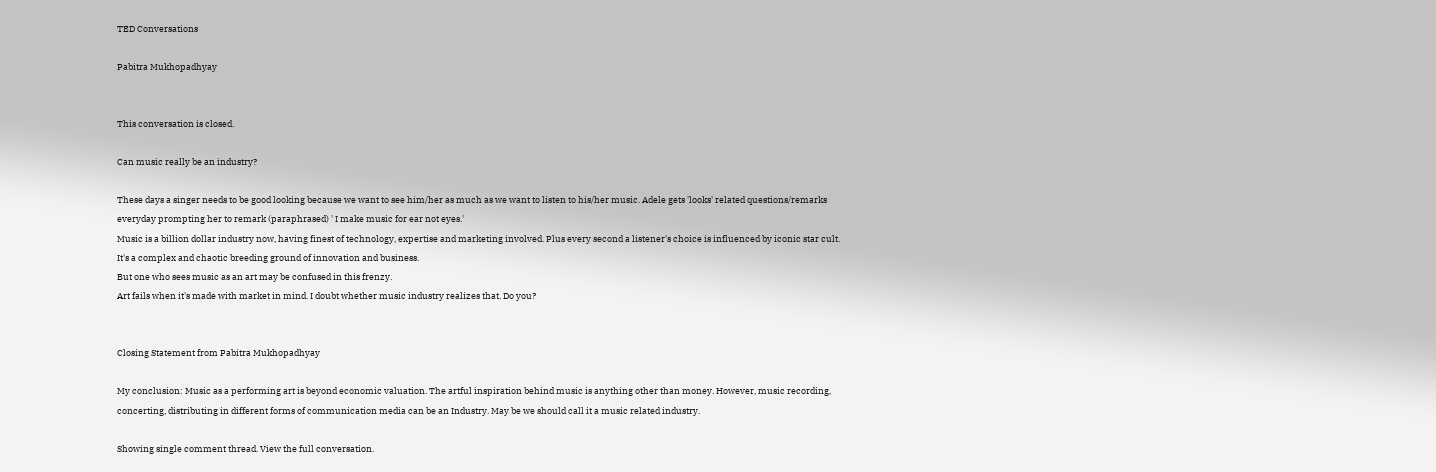TED Conversations

Pabitra Mukhopadhyay


This conversation is closed.

Can music really be an industry?

These days a singer needs to be good looking because we want to see him/her as much as we want to listen to his/her music. Adele gets 'looks' related questions/remarks everyday prompting her to remark (paraphrased) ' I make music for ear not eyes.'
Music is a billion dollar industry now, having finest of technology, expertise and marketing involved. Plus every second a listener's choice is influenced by iconic star cult. It's a complex and chaotic breeding ground of innovation and business.
But one who sees music as an art may be confused in this frenzy.
Art fails when it's made with market in mind. I doubt whether music industry realizes that. Do you?


Closing Statement from Pabitra Mukhopadhyay

My conclusion: Music as a performing art is beyond economic valuation. The artful inspiration behind music is anything other than money. However, music recording, concerting, distributing in different forms of communication media can be an Industry. May be we should call it a music related industry.

Showing single comment thread. View the full conversation.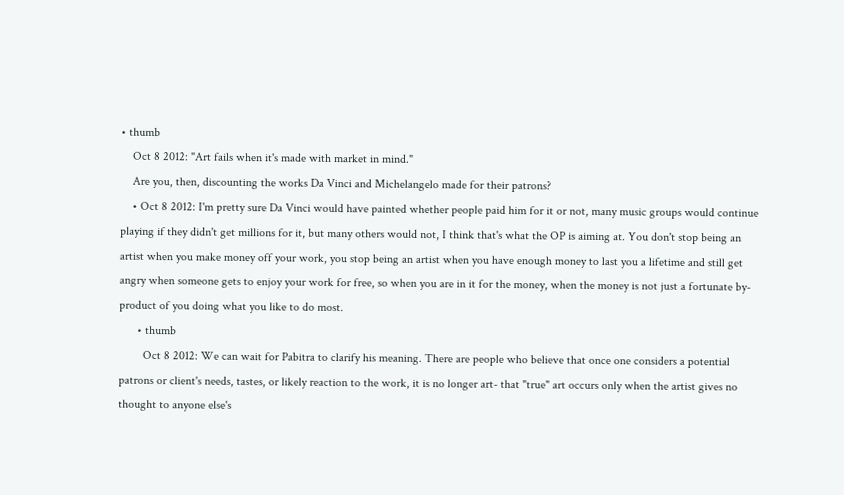• thumb
    Oct 8 2012: "Art fails when it's made with market in mind."
    Are you, then, discounting the works Da Vinci and Michelangelo made for their patrons?
    • Oct 8 2012: I'm pretty sure Da Vinci would have painted whether people paid him for it or not, many music groups would continue playing if they didn't get millions for it, but many others would not, I think that's what the OP is aiming at. You don't stop being an artist when you make money off your work, you stop being an artist when you have enough money to last you a lifetime and still get angry when someone gets to enjoy your work for free, so when you are in it for the money, when the money is not just a fortunate by-product of you doing what you like to do most.
      • thumb
        Oct 8 2012: We can wait for Pabitra to clarify his meaning. There are people who believe that once one considers a potential patrons or client's needs, tastes, or likely reaction to the work, it is no longer art- that "true" art occurs only when the artist gives no thought to anyone else's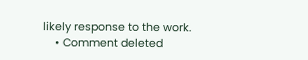likely response to the work.
    • Comment deleted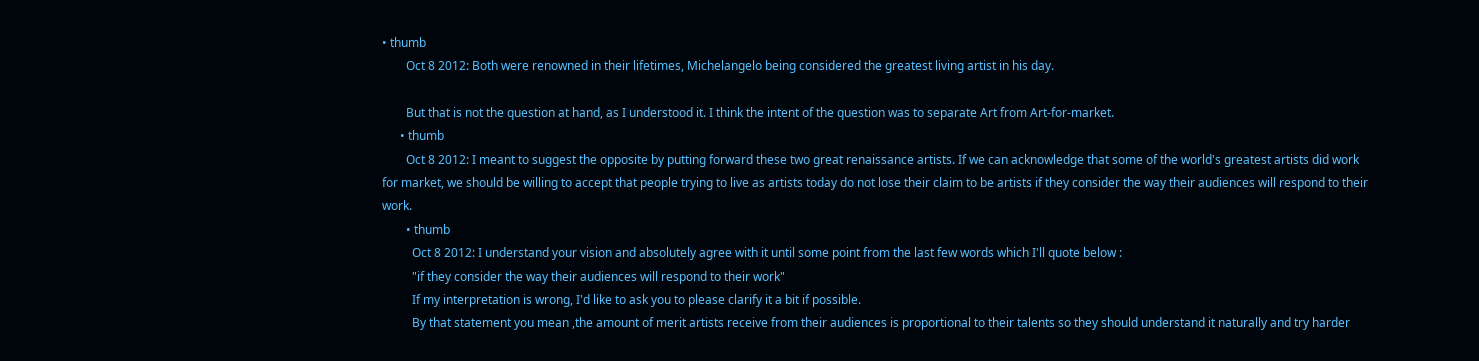• thumb
        Oct 8 2012: Both were renowned in their lifetimes, Michelangelo being considered the greatest living artist in his day.

        But that is not the question at hand, as I understood it. I think the intent of the question was to separate Art from Art-for-market.
      • thumb
        Oct 8 2012: I meant to suggest the opposite by putting forward these two great renaissance artists. If we can acknowledge that some of the world's greatest artists did work for market, we should be willing to accept that people trying to live as artists today do not lose their claim to be artists if they consider the way their audiences will respond to their work.
        • thumb
          Oct 8 2012: I understand your vision and absolutely agree with it until some point from the last few words which I'll quote below :
          "if they consider the way their audiences will respond to their work"
          If my interpretation is wrong, I'd like to ask you to please clarify it a bit if possible.
          By that statement you mean ,the amount of merit artists receive from their audiences is proportional to their talents so they should understand it naturally and try harder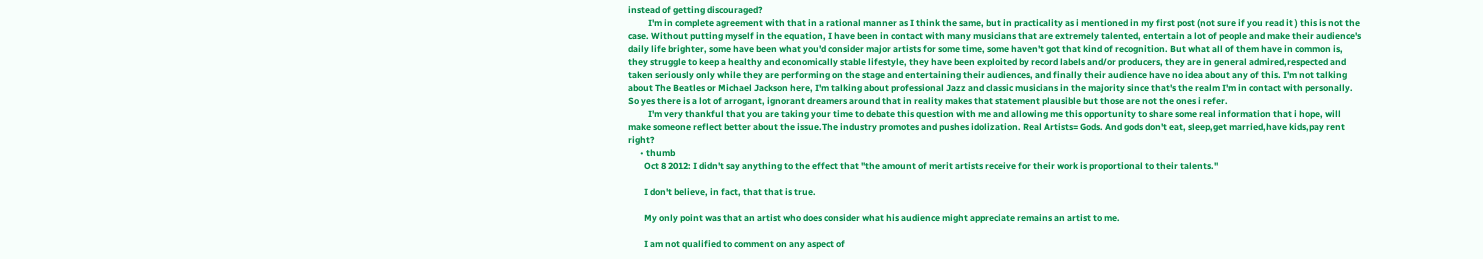instead of getting discouraged?
          I'm in complete agreement with that in a rational manner as I think the same, but in practicality as i mentioned in my first post (not sure if you read it ) this is not the case. Without putting myself in the equation, I have been in contact with many musicians that are extremely talented, entertain a lot of people and make their audience's daily life brighter, some have been what you'd consider major artists for some time, some haven't got that kind of recognition. But what all of them have in common is, they struggle to keep a healthy and economically stable lifestyle, they have been exploited by record labels and/or producers, they are in general admired,respected and taken seriously only while they are performing on the stage and entertaining their audiences, and finally their audience have no idea about any of this. I'm not talking about The Beatles or Michael Jackson here, I'm talking about professional Jazz and classic musicians in the majority since that's the realm I'm in contact with personally. So yes there is a lot of arrogant, ignorant dreamers around that in reality makes that statement plausible but those are not the ones i refer.
          I'm very thankful that you are taking your time to debate this question with me and allowing me this opportunity to share some real information that i hope, will make someone reflect better about the issue.The industry promotes and pushes idolization. Real Artists= Gods. And gods don't eat, sleep,get married,have kids,pay rent right?
      • thumb
        Oct 8 2012: I didn't say anything to the effect that "the amount of merit artists receive for their work is proportional to their talents."

        I don't believe, in fact, that that is true.

        My only point was that an artist who does consider what his audience might appreciate remains an artist to me.

        I am not qualified to comment on any aspect of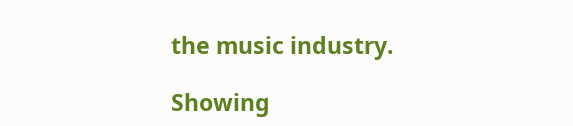the music industry.

Showing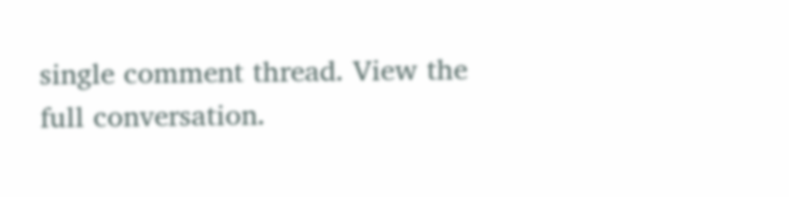single comment thread. View the full conversation.